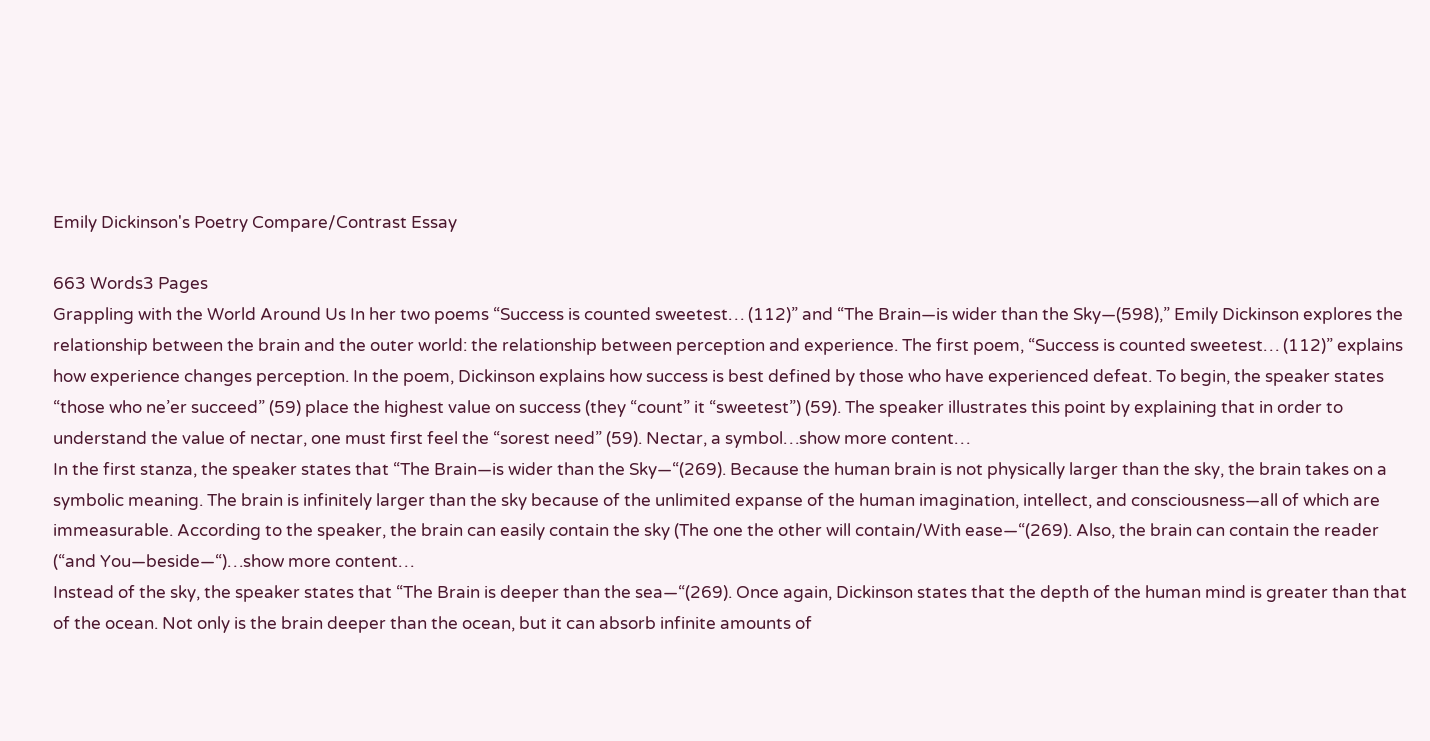Emily Dickinson's Poetry Compare/Contrast Essay

663 Words3 Pages
Grappling with the World Around Us In her two poems “Success is counted sweetest… (112)” and “The Brain—is wider than the Sky—(598),” Emily Dickinson explores the relationship between the brain and the outer world: the relationship between perception and experience. The first poem, “Success is counted sweetest… (112)” explains how experience changes perception. In the poem, Dickinson explains how success is best defined by those who have experienced defeat. To begin, the speaker states “those who ne’er succeed” (59) place the highest value on success (they “count” it “sweetest”) (59). The speaker illustrates this point by explaining that in order to understand the value of nectar, one must first feel the “sorest need” (59). Nectar, a symbol…show more content…
In the first stanza, the speaker states that “The Brain—is wider than the Sky—“(269). Because the human brain is not physically larger than the sky, the brain takes on a symbolic meaning. The brain is infinitely larger than the sky because of the unlimited expanse of the human imagination, intellect, and consciousness—all of which are immeasurable. According to the speaker, the brain can easily contain the sky (The one the other will contain/With ease—“(269). Also, the brain can contain the reader (“and You—beside—“)…show more content…
Instead of the sky, the speaker states that “The Brain is deeper than the sea—“(269). Once again, Dickinson states that the depth of the human mind is greater than that of the ocean. Not only is the brain deeper than the ocean, but it can absorb infinite amounts of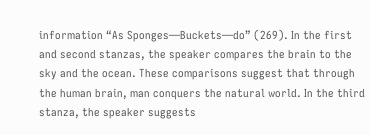information “As Sponges—Buckets—do” (269). In the first and second stanzas, the speaker compares the brain to the sky and the ocean. These comparisons suggest that through the human brain, man conquers the natural world. In the third stanza, the speaker suggests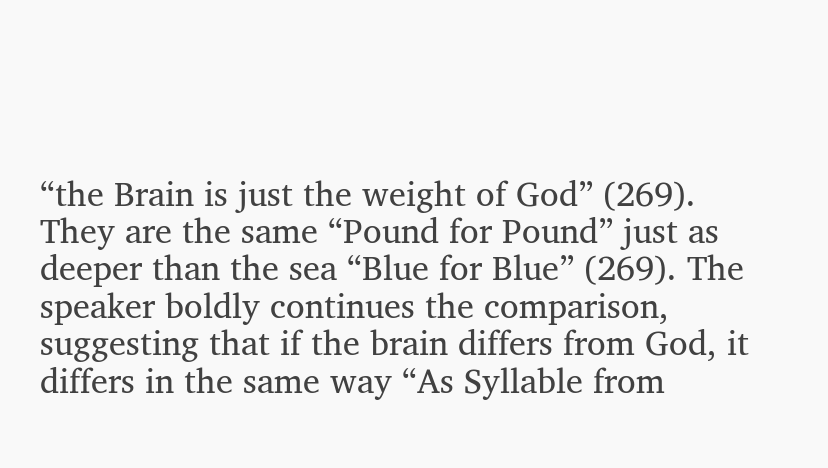“the Brain is just the weight of God” (269). They are the same “Pound for Pound” just as deeper than the sea “Blue for Blue” (269). The speaker boldly continues the comparison, suggesting that if the brain differs from God, it differs in the same way “As Syllable from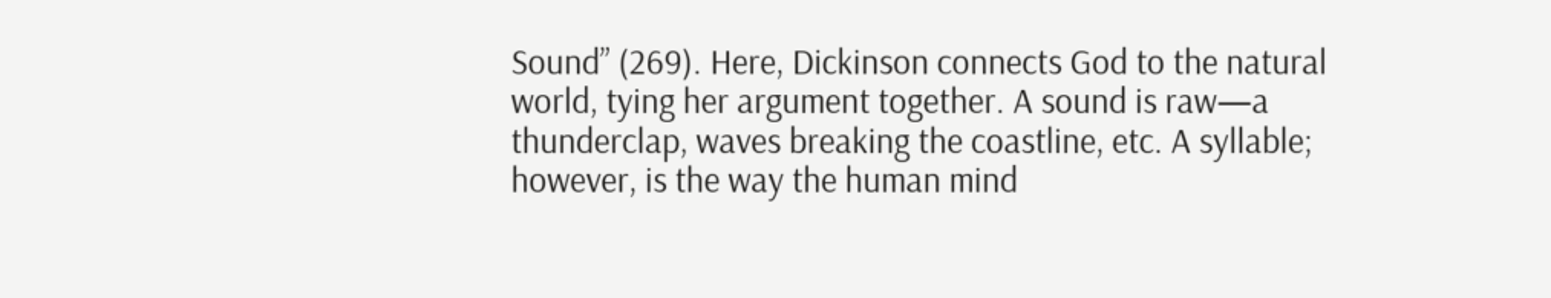Sound” (269). Here, Dickinson connects God to the natural world, tying her argument together. A sound is raw—a thunderclap, waves breaking the coastline, etc. A syllable; however, is the way the human mind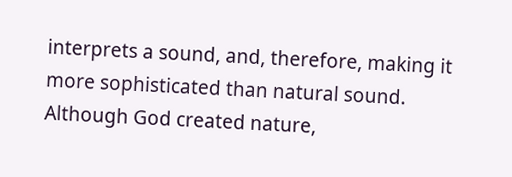interprets a sound, and, therefore, making it more sophisticated than natural sound. Although God created nature,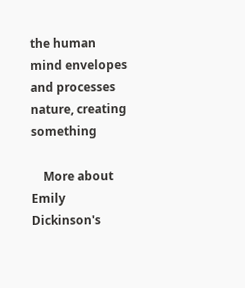the human mind envelopes and processes nature, creating something

    More about Emily Dickinson's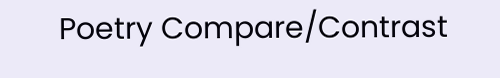Poetry Compare/Contrast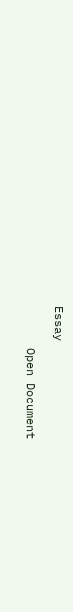Essay

      Open Document